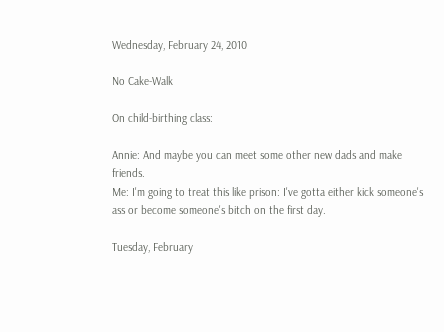Wednesday, February 24, 2010

No Cake-Walk

On child-birthing class:

Annie: And maybe you can meet some other new dads and make friends.
Me: I'm going to treat this like prison: I've gotta either kick someone's ass or become someone's bitch on the first day.

Tuesday, February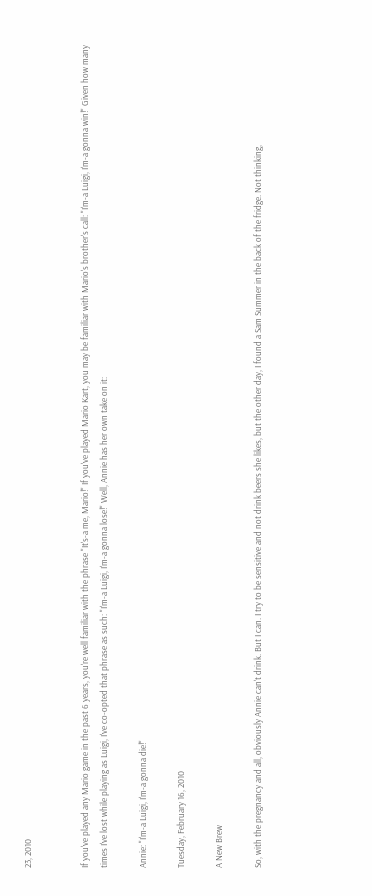23, 2010


If you've played any Mario game in the past 6 years, you're well familiar with the phrase "It's-a me, Mario!" If you've played Mario Kart, you may be familiar with Mario's brother's call: "I'm-a Luigi, I'm-a gonna win!" Given how many times I've lost while playing as Luigi, I've co-opted that phrase as such: "I'm-a Luigi, I'm-a gonna lose!" Well, Annie has her own take on it:

Annie: "I'm-a Luigi, I'm-a gonna die!"

Tuesday, February 16, 2010

A New Brew

So, with the pregnancy and all, obviously Annie can't drink. But I can. I try to be sensitive and not drink beers she likes, but the other day, I found a Sam Summer in the back of the fridge. Not thinking,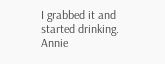I grabbed it and started drinking. Annie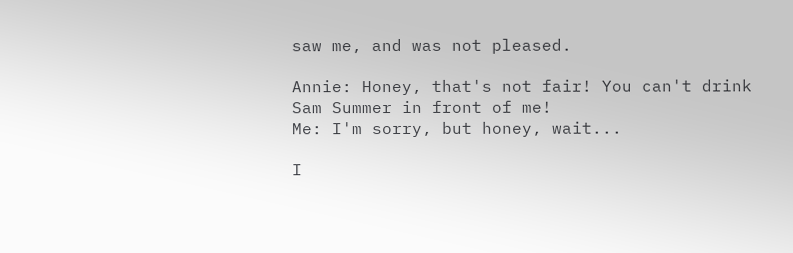saw me, and was not pleased.

Annie: Honey, that's not fair! You can't drink Sam Summer in front of me!
Me: I'm sorry, but honey, wait...

I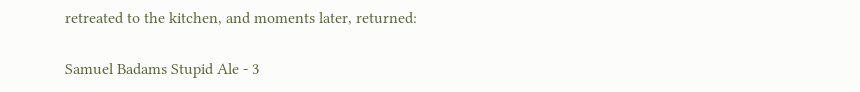retreated to the kitchen, and moments later, returned:

Samuel Badams Stupid Ale - 3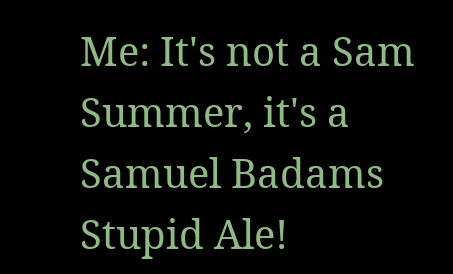Me: It's not a Sam Summer, it's a Samuel Badams Stupid Ale!